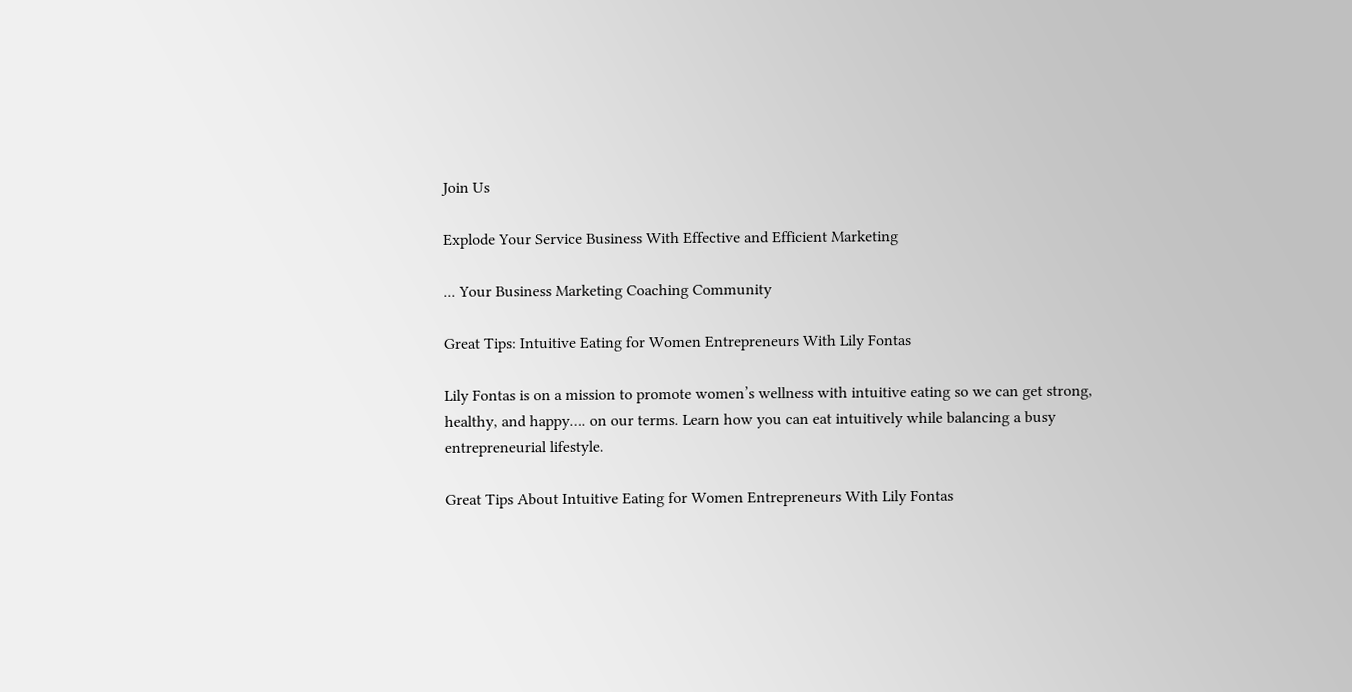Join Us

Explode Your Service Business With Effective and Efficient Marketing

... Your Business Marketing Coaching Community

Great Tips: Intuitive Eating for Women Entrepreneurs With Lily Fontas

Lily Fontas is on a mission to promote women’s wellness with intuitive eating so we can get strong, healthy, and happy…. on our terms. Learn how you can eat intuitively while balancing a busy entrepreneurial lifestyle.

Great Tips About Intuitive Eating for Women Entrepreneurs With Lily Fontas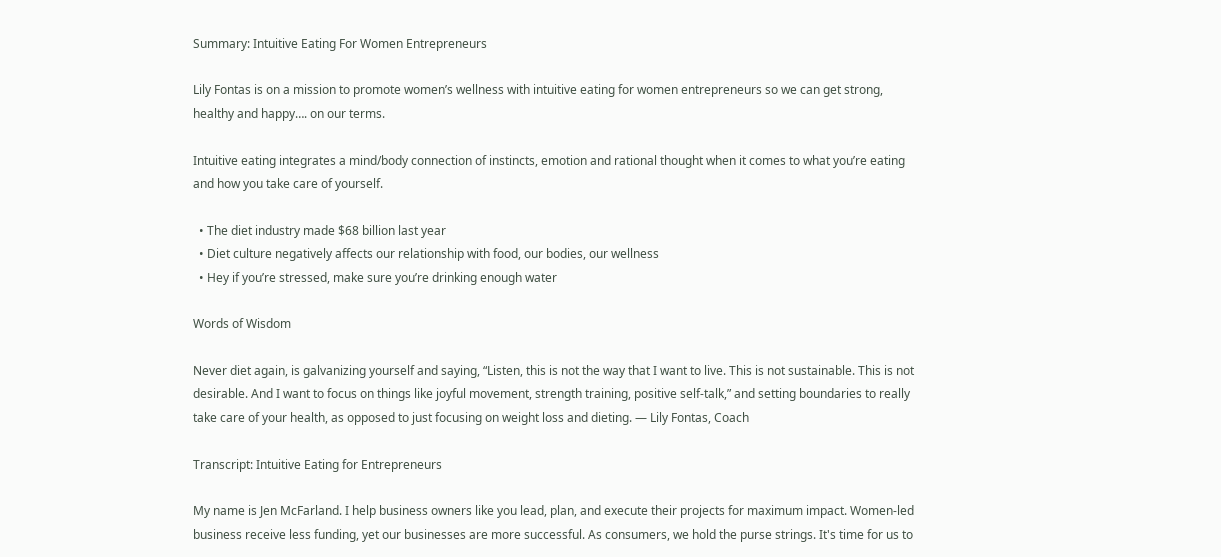Summary: Intuitive Eating For Women Entrepreneurs

Lily Fontas is on a mission to promote women’s wellness with intuitive eating for women entrepreneurs so we can get strong, healthy and happy…. on our terms.

Intuitive eating integrates a mind/body connection of instincts, emotion and rational thought when it comes to what you’re eating and how you take care of yourself.

  • The diet industry made $68 billion last year
  • Diet culture negatively affects our relationship with food, our bodies, our wellness
  • Hey if you’re stressed, make sure you’re drinking enough water

Words of Wisdom

Never diet again, is galvanizing yourself and saying, “Listen, this is not the way that I want to live. This is not sustainable. This is not desirable. And I want to focus on things like joyful movement, strength training, positive self-talk,” and setting boundaries to really take care of your health, as opposed to just focusing on weight loss and dieting. — Lily Fontas, Coach

Transcript: Intuitive Eating for Entrepreneurs

My name is Jen McFarland. I help business owners like you lead, plan, and execute their projects for maximum impact. Women-led business receive less funding, yet our businesses are more successful. As consumers, we hold the purse strings. It's time for us to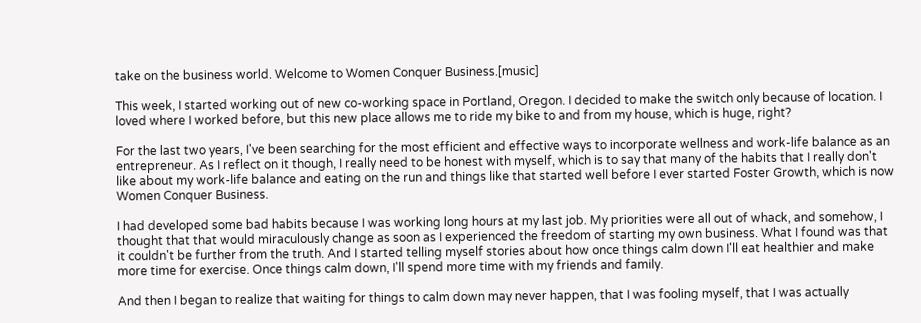take on the business world. Welcome to Women Conquer Business.[music]

This week, I started working out of new co-working space in Portland, Oregon. I decided to make the switch only because of location. I loved where I worked before, but this new place allows me to ride my bike to and from my house, which is huge, right?

For the last two years, I've been searching for the most efficient and effective ways to incorporate wellness and work-life balance as an entrepreneur. As I reflect on it though, I really need to be honest with myself, which is to say that many of the habits that I really don't like about my work-life balance and eating on the run and things like that started well before I ever started Foster Growth, which is now Women Conquer Business.

I had developed some bad habits because I was working long hours at my last job. My priorities were all out of whack, and somehow, I thought that that would miraculously change as soon as I experienced the freedom of starting my own business. What I found was that it couldn't be further from the truth. And I started telling myself stories about how once things calm down I'll eat healthier and make more time for exercise. Once things calm down, I'll spend more time with my friends and family.

And then I began to realize that waiting for things to calm down may never happen, that I was fooling myself, that I was actually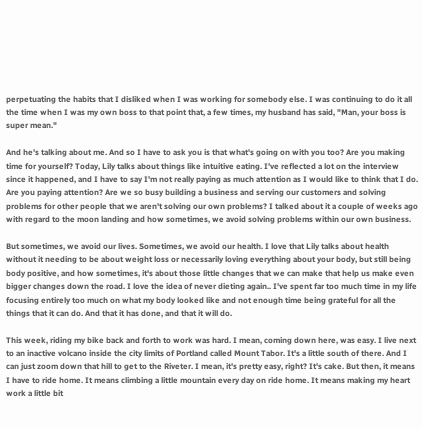perpetuating the habits that I disliked when I was working for somebody else. I was continuing to do it all the time when I was my own boss to that point that, a few times, my husband has said, "Man, your boss is super mean."

And he's talking about me. And so I have to ask you is that what's going on with you too? Are you making time for yourself? Today, Lily talks about things like intuitive eating. I've reflected a lot on the interview since it happened, and I have to say I'm not really paying as much attention as I would like to think that I do. Are you paying attention? Are we so busy building a business and serving our customers and solving problems for other people that we aren't solving our own problems? I talked about it a couple of weeks ago with regard to the moon landing and how sometimes, we avoid solving problems within our own business.

But sometimes, we avoid our lives. Sometimes, we avoid our health. I love that Lily talks about health without it needing to be about weight loss or necessarily loving everything about your body, but still being body positive, and how sometimes, it's about those little changes that we can make that help us make even bigger changes down the road. I love the idea of never dieting again.. I've spent far too much time in my life focusing entirely too much on what my body looked like and not enough time being grateful for all the things that it can do. And that it has done, and that it will do.

This week, riding my bike back and forth to work was hard. I mean, coming down here, was easy. I live next to an inactive volcano inside the city limits of Portland called Mount Tabor. It's a little south of there. And I can just zoom down that hill to get to the Riveter. I mean, it's pretty easy, right? It's cake. But then, it means I have to ride home. It means climbing a little mountain every day on ride home. It means making my heart work a little bit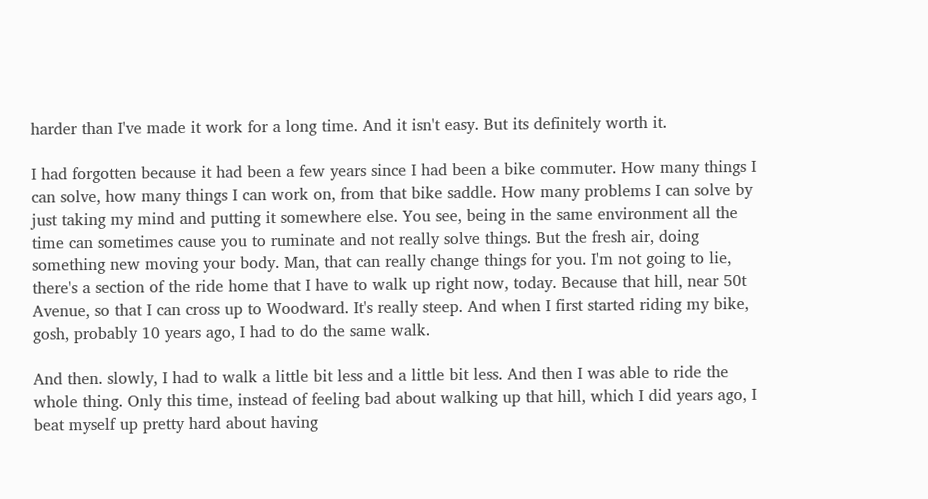harder than I've made it work for a long time. And it isn't easy. But its definitely worth it.

I had forgotten because it had been a few years since I had been a bike commuter. How many things I can solve, how many things I can work on, from that bike saddle. How many problems I can solve by just taking my mind and putting it somewhere else. You see, being in the same environment all the time can sometimes cause you to ruminate and not really solve things. But the fresh air, doing something new moving your body. Man, that can really change things for you. I'm not going to lie, there's a section of the ride home that I have to walk up right now, today. Because that hill, near 50t Avenue, so that I can cross up to Woodward. It's really steep. And when I first started riding my bike, gosh, probably 10 years ago, I had to do the same walk.

And then. slowly, I had to walk a little bit less and a little bit less. And then I was able to ride the whole thing. Only this time, instead of feeling bad about walking up that hill, which I did years ago, I beat myself up pretty hard about having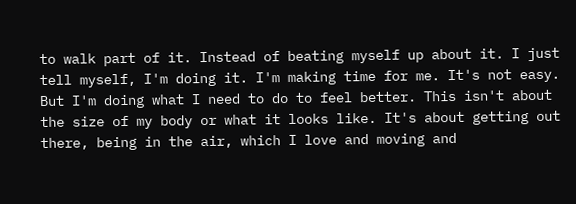to walk part of it. Instead of beating myself up about it. I just tell myself, I'm doing it. I'm making time for me. It's not easy. But I'm doing what I need to do to feel better. This isn't about the size of my body or what it looks like. It's about getting out there, being in the air, which I love and moving and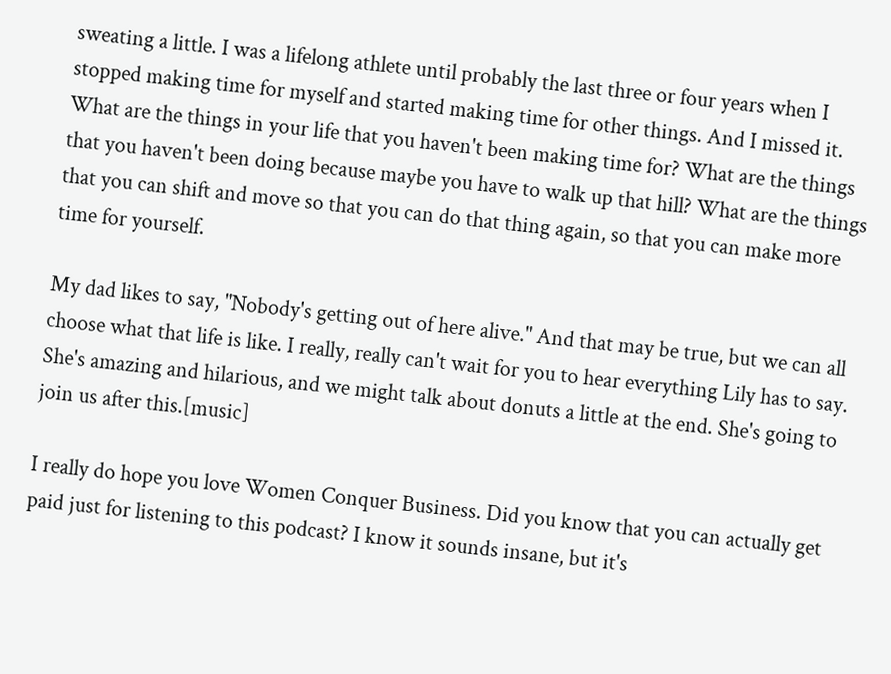sweating a little. I was a lifelong athlete until probably the last three or four years when I stopped making time for myself and started making time for other things. And I missed it. What are the things in your life that you haven't been making time for? What are the things that you haven't been doing because maybe you have to walk up that hill? What are the things that you can shift and move so that you can do that thing again, so that you can make more time for yourself.

My dad likes to say, "Nobody's getting out of here alive." And that may be true, but we can all choose what that life is like. I really, really can't wait for you to hear everything Lily has to say. She's amazing and hilarious, and we might talk about donuts a little at the end. She's going to join us after this.[music]

I really do hope you love Women Conquer Business. Did you know that you can actually get paid just for listening to this podcast? I know it sounds insane, but it's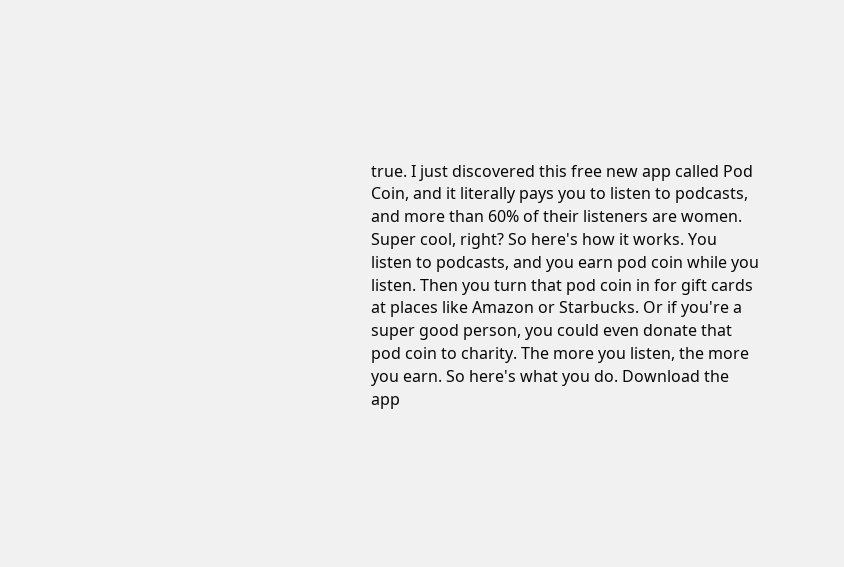true. I just discovered this free new app called Pod Coin, and it literally pays you to listen to podcasts, and more than 60% of their listeners are women. Super cool, right? So here's how it works. You listen to podcasts, and you earn pod coin while you listen. Then you turn that pod coin in for gift cards at places like Amazon or Starbucks. Or if you're a super good person, you could even donate that pod coin to charity. The more you listen, the more you earn. So here's what you do. Download the app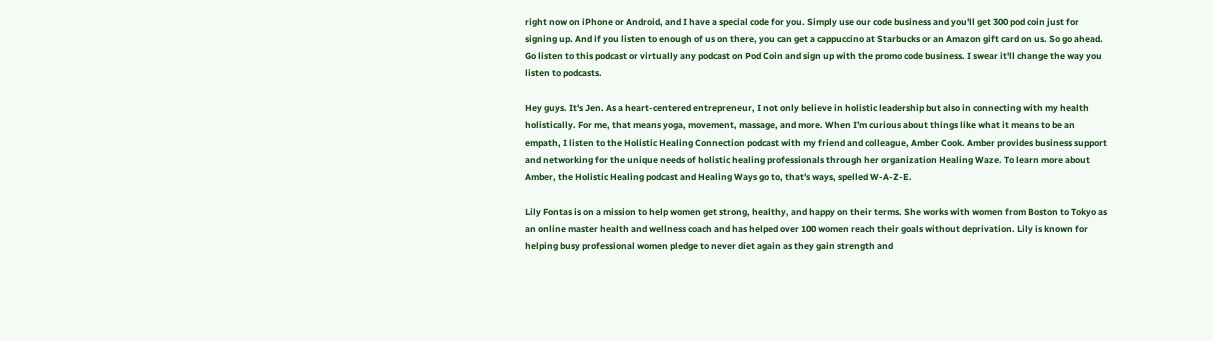right now on iPhone or Android, and I have a special code for you. Simply use our code business and you'll get 300 pod coin just for signing up. And if you listen to enough of us on there, you can get a cappuccino at Starbucks or an Amazon gift card on us. So go ahead. Go listen to this podcast or virtually any podcast on Pod Coin and sign up with the promo code business. I swear it'll change the way you listen to podcasts.

Hey guys. It's Jen. As a heart-centered entrepreneur, I not only believe in holistic leadership but also in connecting with my health holistically. For me, that means yoga, movement, massage, and more. When I'm curious about things like what it means to be an empath, I listen to the Holistic Healing Connection podcast with my friend and colleague, Amber Cook. Amber provides business support and networking for the unique needs of holistic healing professionals through her organization Healing Waze. To learn more about Amber, the Holistic Healing podcast and Healing Ways go to, that's ways, spelled W-A-Z-E.

Lily Fontas is on a mission to help women get strong, healthy, and happy on their terms. She works with women from Boston to Tokyo as an online master health and wellness coach and has helped over 100 women reach their goals without deprivation. Lily is known for helping busy professional women pledge to never diet again as they gain strength and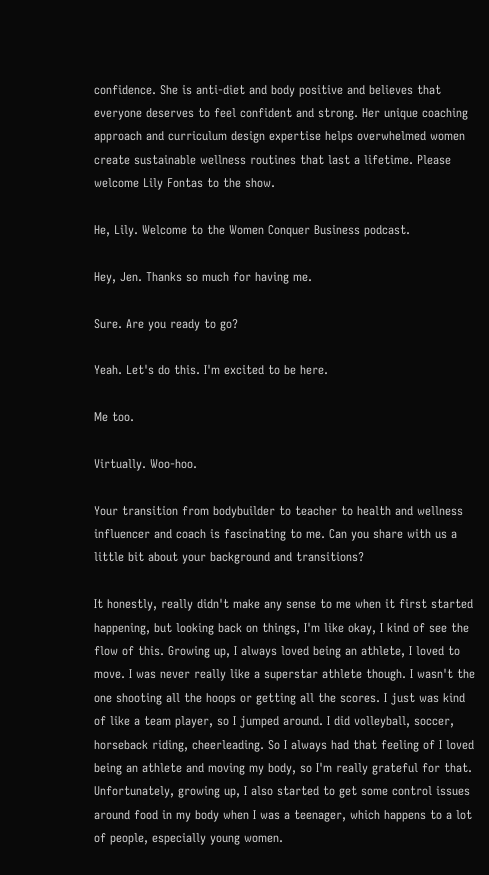confidence. She is anti-diet and body positive and believes that everyone deserves to feel confident and strong. Her unique coaching approach and curriculum design expertise helps overwhelmed women create sustainable wellness routines that last a lifetime. Please welcome Lily Fontas to the show.

He, Lily. Welcome to the Women Conquer Business podcast.

Hey, Jen. Thanks so much for having me.

Sure. Are you ready to go?

Yeah. Let's do this. I'm excited to be here.

Me too.

Virtually. Woo-hoo.

Your transition from bodybuilder to teacher to health and wellness influencer and coach is fascinating to me. Can you share with us a little bit about your background and transitions?

It honestly, really didn't make any sense to me when it first started happening, but looking back on things, I'm like okay, I kind of see the flow of this. Growing up, I always loved being an athlete, I loved to move. I was never really like a superstar athlete though. I wasn't the one shooting all the hoops or getting all the scores. I just was kind of like a team player, so I jumped around. I did volleyball, soccer, horseback riding, cheerleading. So I always had that feeling of I loved being an athlete and moving my body, so I'm really grateful for that. Unfortunately, growing up, I also started to get some control issues around food in my body when I was a teenager, which happens to a lot of people, especially young women.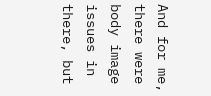And for me, there were body image issues in there, but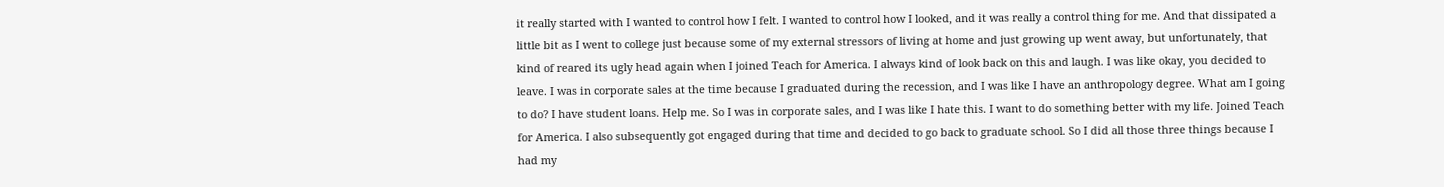it really started with I wanted to control how I felt. I wanted to control how I looked, and it was really a control thing for me. And that dissipated a little bit as I went to college just because some of my external stressors of living at home and just growing up went away, but unfortunately, that kind of reared its ugly head again when I joined Teach for America. I always kind of look back on this and laugh. I was like okay, you decided to leave. I was in corporate sales at the time because I graduated during the recession, and I was like I have an anthropology degree. What am I going to do? I have student loans. Help me. So I was in corporate sales, and I was like I hate this. I want to do something better with my life. Joined Teach for America. I also subsequently got engaged during that time and decided to go back to graduate school. So I did all those three things because I had my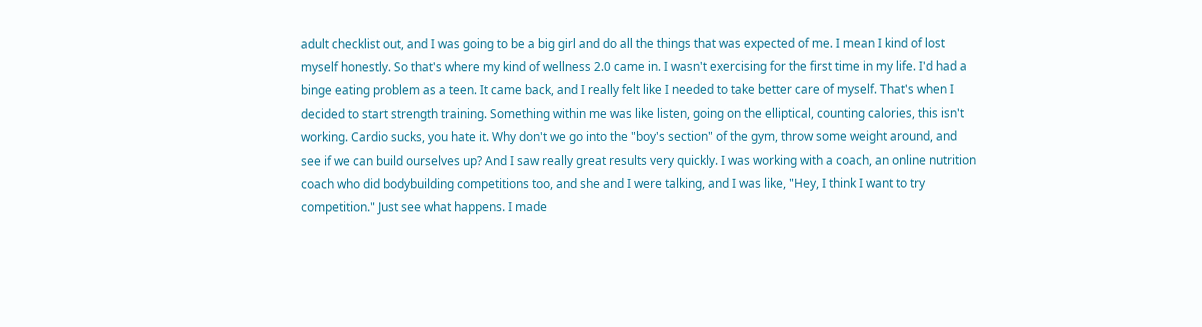adult checklist out, and I was going to be a big girl and do all the things that was expected of me. I mean I kind of lost myself honestly. So that's where my kind of wellness 2.0 came in. I wasn't exercising for the first time in my life. I'd had a binge eating problem as a teen. It came back, and I really felt like I needed to take better care of myself. That's when I decided to start strength training. Something within me was like listen, going on the elliptical, counting calories, this isn't working. Cardio sucks, you hate it. Why don't we go into the "boy's section" of the gym, throw some weight around, and see if we can build ourselves up? And I saw really great results very quickly. I was working with a coach, an online nutrition coach who did bodybuilding competitions too, and she and I were talking, and I was like, "Hey, I think I want to try competition." Just see what happens. I made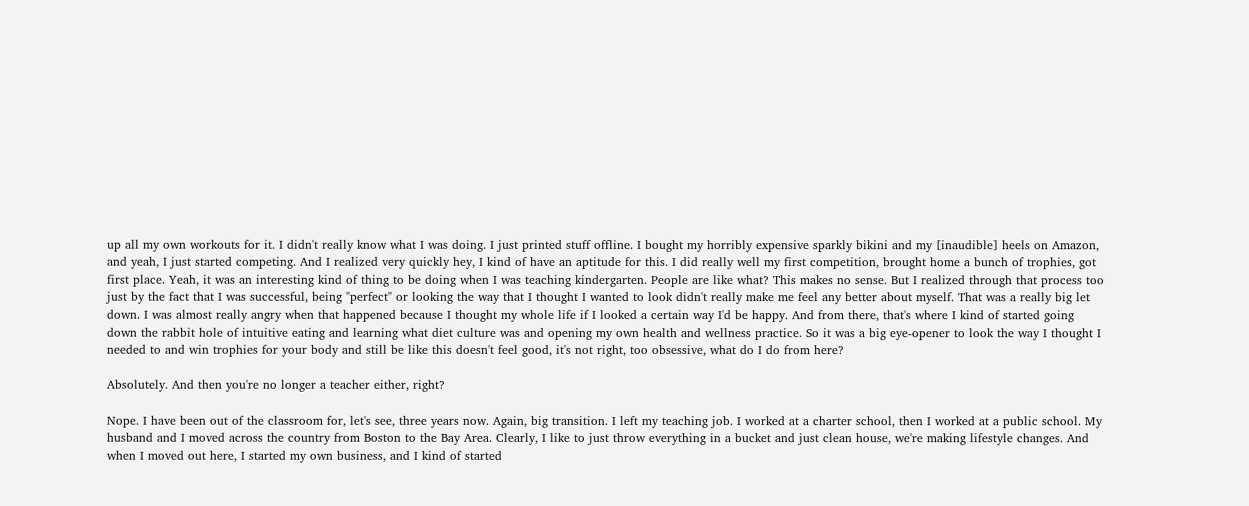up all my own workouts for it. I didn't really know what I was doing. I just printed stuff offline. I bought my horribly expensive sparkly bikini and my [inaudible] heels on Amazon, and yeah, I just started competing. And I realized very quickly hey, I kind of have an aptitude for this. I did really well my first competition, brought home a bunch of trophies, got first place. Yeah, it was an interesting kind of thing to be doing when I was teaching kindergarten. People are like what? This makes no sense. But I realized through that process too just by the fact that I was successful, being "perfect" or looking the way that I thought I wanted to look didn't really make me feel any better about myself. That was a really big let down. I was almost really angry when that happened because I thought my whole life if I looked a certain way I'd be happy. And from there, that's where I kind of started going down the rabbit hole of intuitive eating and learning what diet culture was and opening my own health and wellness practice. So it was a big eye-opener to look the way I thought I needed to and win trophies for your body and still be like this doesn't feel good, it's not right, too obsessive, what do I do from here?

Absolutely. And then you're no longer a teacher either, right?

Nope. I have been out of the classroom for, let's see, three years now. Again, big transition. I left my teaching job. I worked at a charter school, then I worked at a public school. My husband and I moved across the country from Boston to the Bay Area. Clearly, I like to just throw everything in a bucket and just clean house, we're making lifestyle changes. And when I moved out here, I started my own business, and I kind of started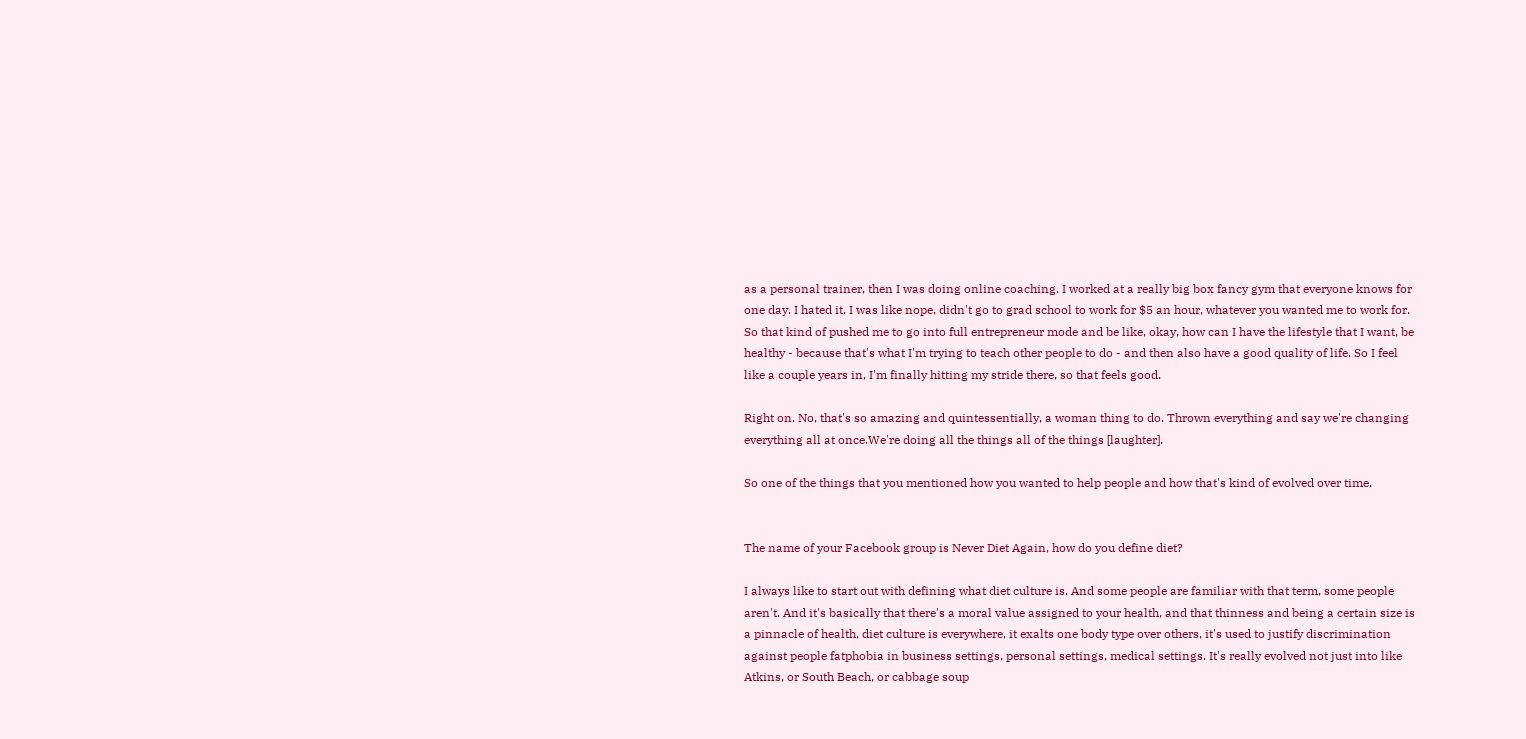as a personal trainer, then I was doing online coaching. I worked at a really big box fancy gym that everyone knows for one day. I hated it. I was like nope, didn't go to grad school to work for $5 an hour, whatever you wanted me to work for. So that kind of pushed me to go into full entrepreneur mode and be like, okay, how can I have the lifestyle that I want, be healthy - because that's what I'm trying to teach other people to do - and then also have a good quality of life. So I feel like a couple years in, I'm finally hitting my stride there, so that feels good.

Right on. No, that's so amazing and quintessentially, a woman thing to do. Thrown everything and say we're changing everything all at once.We're doing all the things all of the things [laughter].

So one of the things that you mentioned how you wanted to help people and how that's kind of evolved over time.


The name of your Facebook group is Never Diet Again, how do you define diet?

I always like to start out with defining what diet culture is. And some people are familiar with that term, some people aren't. And it's basically that there's a moral value assigned to your health, and that thinness and being a certain size is a pinnacle of health, diet culture is everywhere, it exalts one body type over others, it's used to justify discrimination against people fatphobia in business settings, personal settings, medical settings. It's really evolved not just into like Atkins, or South Beach, or cabbage soup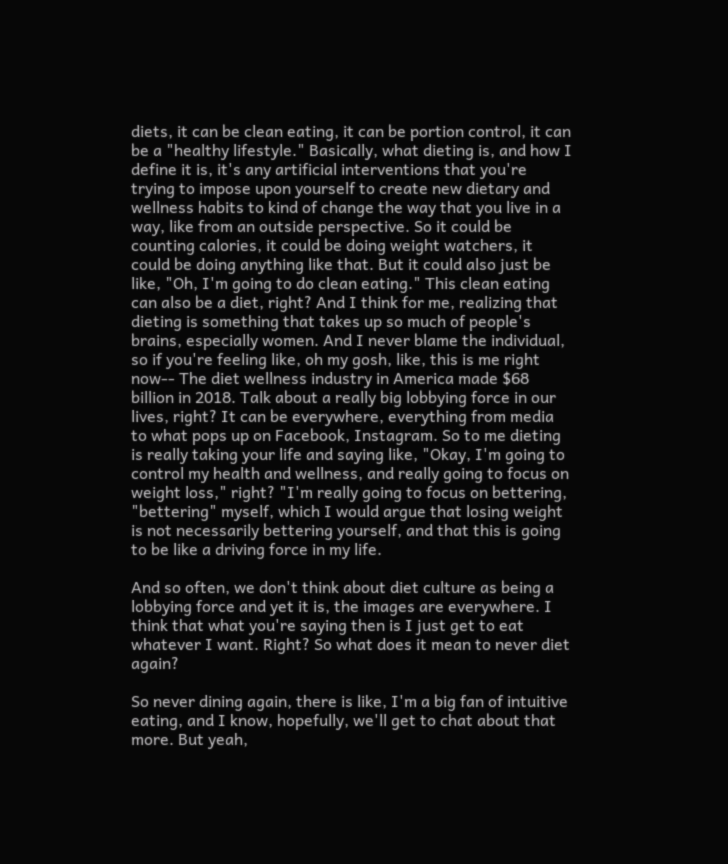diets, it can be clean eating, it can be portion control, it can be a "healthy lifestyle." Basically, what dieting is, and how I define it is, it's any artificial interventions that you're trying to impose upon yourself to create new dietary and wellness habits to kind of change the way that you live in a way, like from an outside perspective. So it could be counting calories, it could be doing weight watchers, it could be doing anything like that. But it could also just be like, "Oh, I'm going to do clean eating." This clean eating can also be a diet, right? And I think for me, realizing that dieting is something that takes up so much of people's brains, especially women. And I never blame the individual, so if you're feeling like, oh my gosh, like, this is me right now-- The diet wellness industry in America made $68 billion in 2018. Talk about a really big lobbying force in our lives, right? It can be everywhere, everything from media to what pops up on Facebook, Instagram. So to me dieting is really taking your life and saying like, "Okay, I'm going to control my health and wellness, and really going to focus on weight loss," right? "I'm really going to focus on bettering, "bettering" myself, which I would argue that losing weight is not necessarily bettering yourself, and that this is going to be like a driving force in my life.

And so often, we don't think about diet culture as being a lobbying force and yet it is, the images are everywhere. I think that what you're saying then is I just get to eat whatever I want. Right? So what does it mean to never diet again?

So never dining again, there is like, I'm a big fan of intuitive eating, and I know, hopefully, we'll get to chat about that more. But yeah,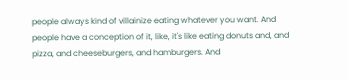people always kind of villainize eating whatever you want. And people have a conception of it, like, it's like eating donuts and, and pizza, and cheeseburgers, and hamburgers. And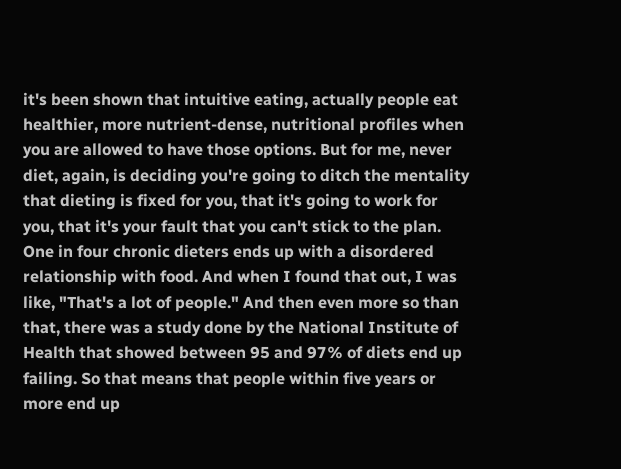it's been shown that intuitive eating, actually people eat healthier, more nutrient-dense, nutritional profiles when you are allowed to have those options. But for me, never diet, again, is deciding you're going to ditch the mentality that dieting is fixed for you, that it's going to work for you, that it's your fault that you can't stick to the plan. One in four chronic dieters ends up with a disordered relationship with food. And when I found that out, I was like, "That's a lot of people." And then even more so than that, there was a study done by the National Institute of Health that showed between 95 and 97% of diets end up failing. So that means that people within five years or more end up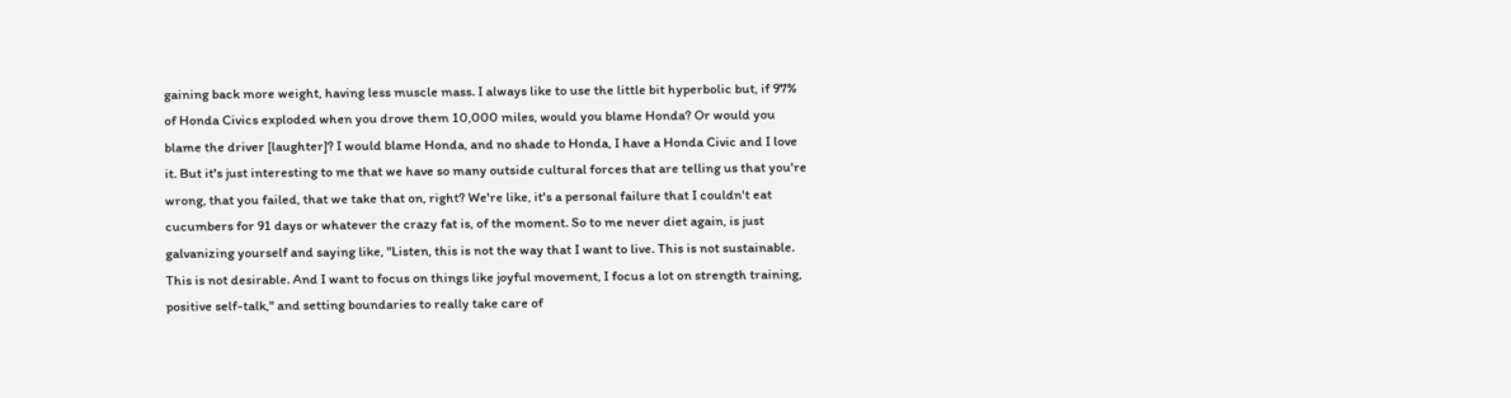gaining back more weight, having less muscle mass. I always like to use the little bit hyperbolic but, if 97% of Honda Civics exploded when you drove them 10,000 miles, would you blame Honda? Or would you blame the driver [laughter]? I would blame Honda, and no shade to Honda, I have a Honda Civic and I love it. But it's just interesting to me that we have so many outside cultural forces that are telling us that you're wrong, that you failed, that we take that on, right? We're like, it's a personal failure that I couldn't eat cucumbers for 91 days or whatever the crazy fat is, of the moment. So to me never diet again, is just galvanizing yourself and saying like, "Listen, this is not the way that I want to live. This is not sustainable. This is not desirable. And I want to focus on things like joyful movement, I focus a lot on strength training, positive self-talk," and setting boundaries to really take care of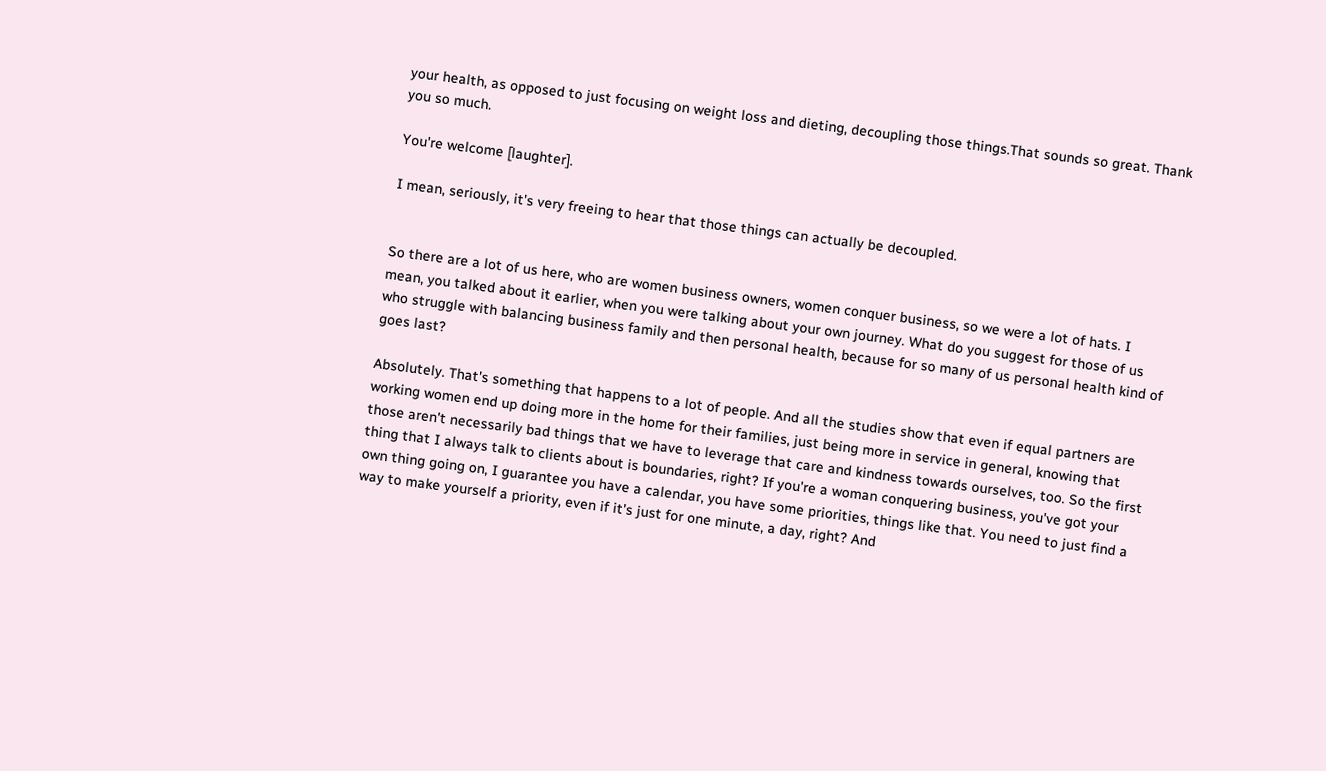your health, as opposed to just focusing on weight loss and dieting, decoupling those things.That sounds so great. Thank you so much.

You're welcome [laughter].

I mean, seriously, it's very freeing to hear that those things can actually be decoupled.


So there are a lot of us here, who are women business owners, women conquer business, so we were a lot of hats. I mean, you talked about it earlier, when you were talking about your own journey. What do you suggest for those of us who struggle with balancing business family and then personal health, because for so many of us personal health kind of goes last?

Absolutely. That's something that happens to a lot of people. And all the studies show that even if equal partners are working women end up doing more in the home for their families, just being more in service in general, knowing that those aren't necessarily bad things that we have to leverage that care and kindness towards ourselves, too. So the first thing that I always talk to clients about is boundaries, right? If you're a woman conquering business, you've got your own thing going on, I guarantee you have a calendar, you have some priorities, things like that. You need to just find a way to make yourself a priority, even if it's just for one minute, a day, right? And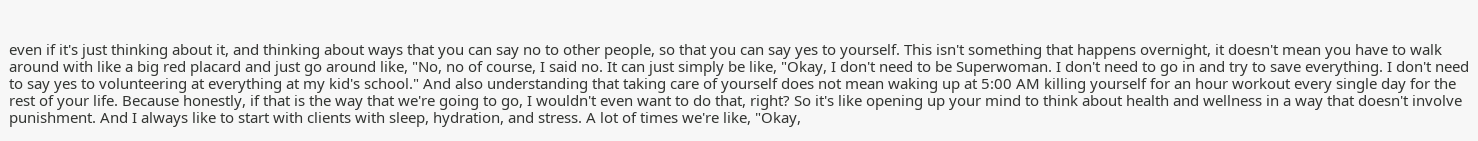even if it's just thinking about it, and thinking about ways that you can say no to other people, so that you can say yes to yourself. This isn't something that happens overnight, it doesn't mean you have to walk around with like a big red placard and just go around like, "No, no of course, I said no. It can just simply be like, "Okay, I don't need to be Superwoman. I don't need to go in and try to save everything. I don't need to say yes to volunteering at everything at my kid's school." And also understanding that taking care of yourself does not mean waking up at 5:00 AM killing yourself for an hour workout every single day for the rest of your life. Because honestly, if that is the way that we're going to go, I wouldn't even want to do that, right? So it's like opening up your mind to think about health and wellness in a way that doesn't involve punishment. And I always like to start with clients with sleep, hydration, and stress. A lot of times we're like, "Okay,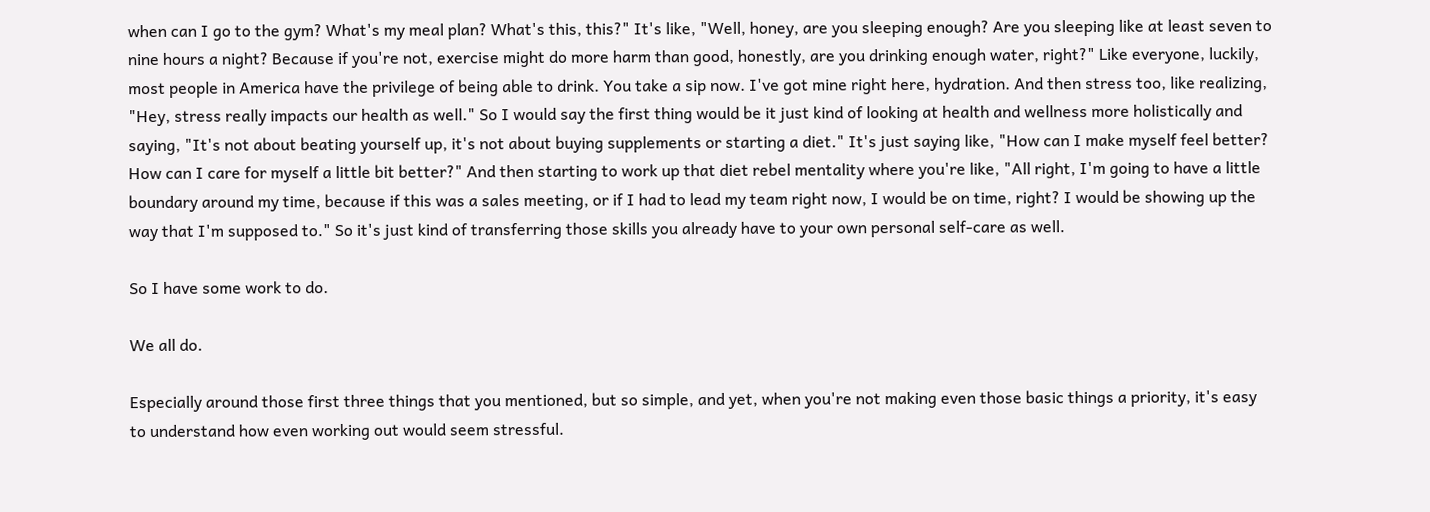when can I go to the gym? What's my meal plan? What's this, this?" It's like, "Well, honey, are you sleeping enough? Are you sleeping like at least seven to nine hours a night? Because if you're not, exercise might do more harm than good, honestly, are you drinking enough water, right?" Like everyone, luckily, most people in America have the privilege of being able to drink. You take a sip now. I've got mine right here, hydration. And then stress too, like realizing, "Hey, stress really impacts our health as well." So I would say the first thing would be it just kind of looking at health and wellness more holistically and saying, "It's not about beating yourself up, it's not about buying supplements or starting a diet." It's just saying like, "How can I make myself feel better? How can I care for myself a little bit better?" And then starting to work up that diet rebel mentality where you're like, "All right, I'm going to have a little boundary around my time, because if this was a sales meeting, or if I had to lead my team right now, I would be on time, right? I would be showing up the way that I'm supposed to." So it's just kind of transferring those skills you already have to your own personal self-care as well.

So I have some work to do.

We all do.

Especially around those first three things that you mentioned, but so simple, and yet, when you're not making even those basic things a priority, it's easy to understand how even working out would seem stressful.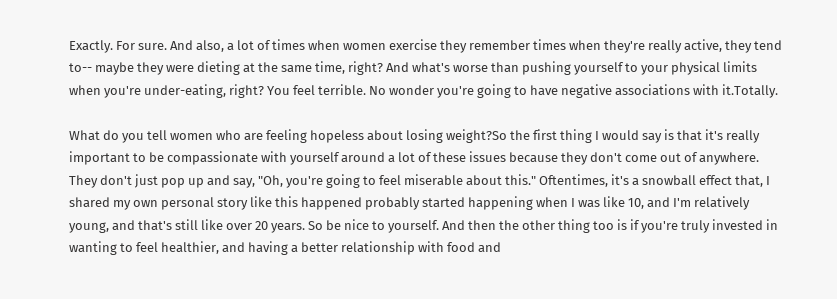Exactly. For sure. And also, a lot of times when women exercise they remember times when they're really active, they tend to-- maybe they were dieting at the same time, right? And what's worse than pushing yourself to your physical limits when you're under-eating, right? You feel terrible. No wonder you're going to have negative associations with it.Totally.

What do you tell women who are feeling hopeless about losing weight?So the first thing I would say is that it's really important to be compassionate with yourself around a lot of these issues because they don't come out of anywhere. They don't just pop up and say, "Oh, you're going to feel miserable about this." Oftentimes, it's a snowball effect that, I shared my own personal story like this happened probably started happening when I was like 10, and I'm relatively young, and that's still like over 20 years. So be nice to yourself. And then the other thing too is if you're truly invested in wanting to feel healthier, and having a better relationship with food and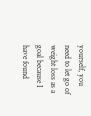yourself, you need to let go of weight loss as a goal because I have found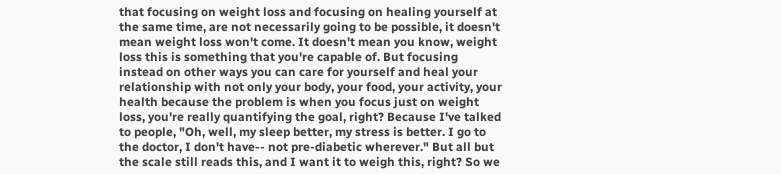that focusing on weight loss and focusing on healing yourself at the same time, are not necessarily going to be possible, it doesn't mean weight loss won't come. It doesn't mean you know, weight loss this is something that you're capable of. But focusing instead on other ways you can care for yourself and heal your relationship with not only your body, your food, your activity, your health because the problem is when you focus just on weight loss, you're really quantifying the goal, right? Because I've talked to people, "Oh, well, my sleep better, my stress is better. I go to the doctor, I don't have-- not pre-diabetic wherever." But all but the scale still reads this, and I want it to weigh this, right? So we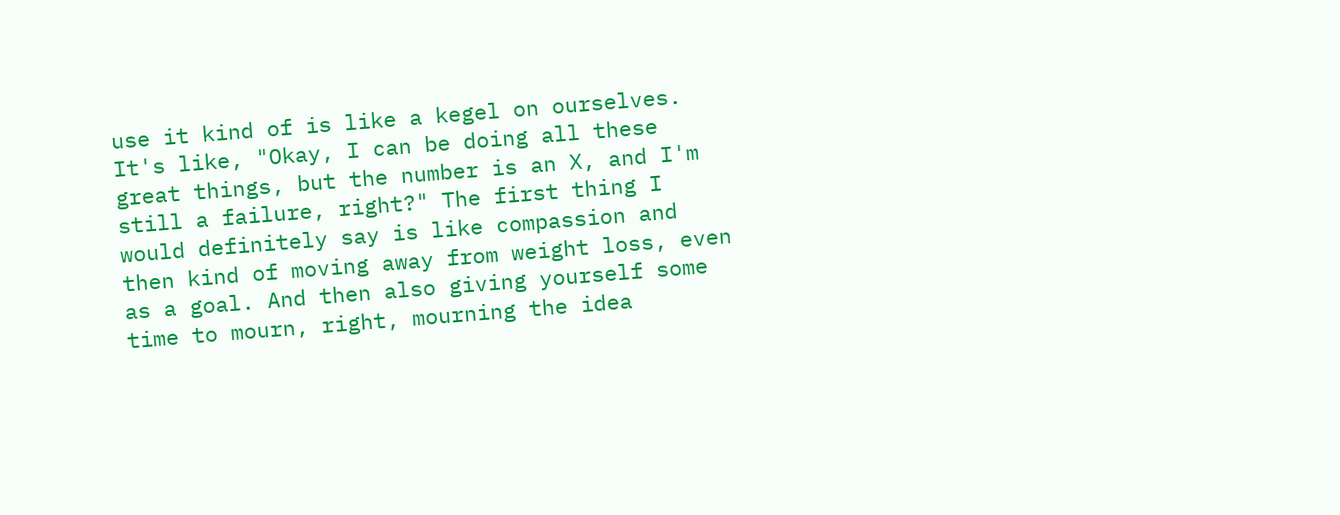use it kind of is like a kegel on ourselves. It's like, "Okay, I can be doing all these great things, but the number is an X, and I'm still a failure, right?" The first thing I would definitely say is like compassion and then kind of moving away from weight loss, even as a goal. And then also giving yourself some time to mourn, right, mourning the idea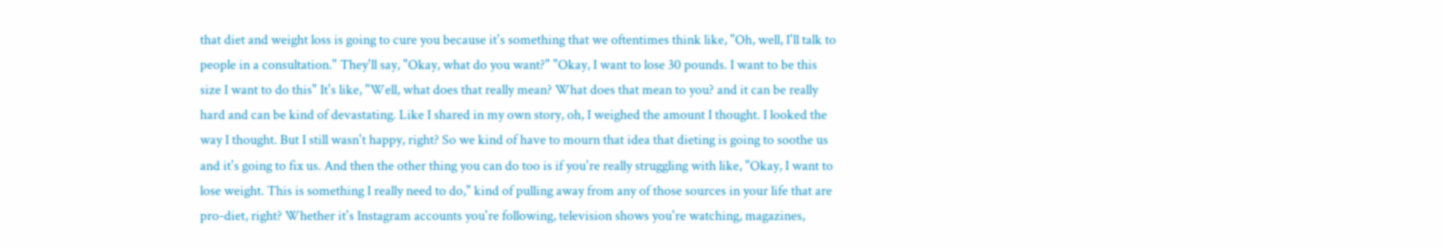that diet and weight loss is going to cure you because it's something that we oftentimes think like, "Oh, well, I'll talk to people in a consultation." They'll say, "Okay, what do you want?" "Okay, I want to lose 30 pounds. I want to be this size I want to do this" It's like, "Well, what does that really mean? What does that mean to you? and it can be really hard and can be kind of devastating. Like I shared in my own story, oh, I weighed the amount I thought. I looked the way I thought. But I still wasn't happy, right? So we kind of have to mourn that idea that dieting is going to soothe us and it's going to fix us. And then the other thing you can do too is if you're really struggling with like, "Okay, I want to lose weight. This is something I really need to do," kind of pulling away from any of those sources in your life that are pro-diet, right? Whether it's Instagram accounts you're following, television shows you're watching, magazines,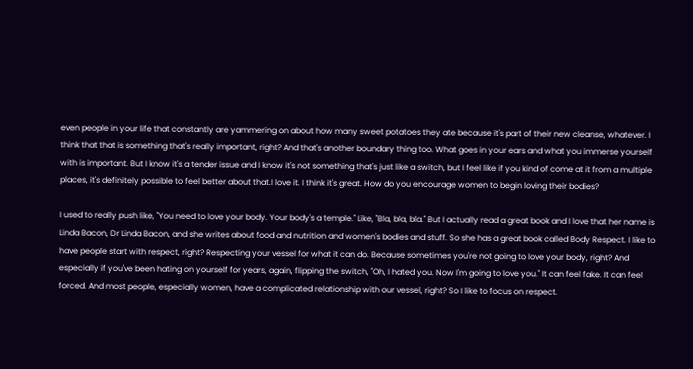even people in your life that constantly are yammering on about how many sweet potatoes they ate because it's part of their new cleanse, whatever. I think that that is something that's really important, right? And that's another boundary thing too. What goes in your ears and what you immerse yourself with is important. But I know it's a tender issue and I know it's not something that's just like a switch, but I feel like if you kind of come at it from a multiple places, it's definitely possible to feel better about that.I love it. I think it's great. How do you encourage women to begin loving their bodies?

I used to really push like, "You need to love your body. Your body's a temple." Like, "Bla, bla, bla." But I actually read a great book and I love that her name is Linda Bacon, Dr Linda Bacon, and she writes about food and nutrition and women's bodies and stuff. So she has a great book called Body Respect. I like to have people start with respect, right? Respecting your vessel for what it can do. Because sometimes you're not going to love your body, right? And especially if you've been hating on yourself for years, again, flipping the switch, "Oh, I hated you. Now I'm going to love you." It can feel fake. It can feel forced. And most people, especially women, have a complicated relationship with our vessel, right? So I like to focus on respect.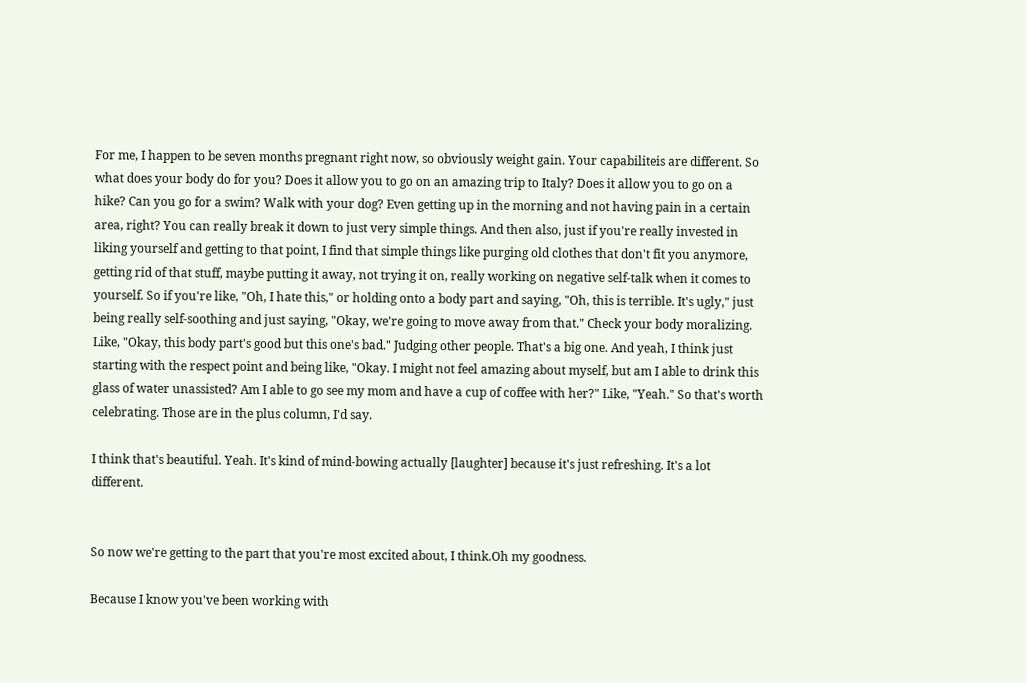For me, I happen to be seven months pregnant right now, so obviously weight gain. Your capabiliteis are different. So what does your body do for you? Does it allow you to go on an amazing trip to Italy? Does it allow you to go on a hike? Can you go for a swim? Walk with your dog? Even getting up in the morning and not having pain in a certain area, right? You can really break it down to just very simple things. And then also, just if you're really invested in liking yourself and getting to that point, I find that simple things like purging old clothes that don't fit you anymore, getting rid of that stuff, maybe putting it away, not trying it on, really working on negative self-talk when it comes to yourself. So if you're like, "Oh, I hate this," or holding onto a body part and saying, "Oh, this is terrible. It's ugly," just being really self-soothing and just saying, "Okay, we're going to move away from that." Check your body moralizing. Like, "Okay, this body part's good but this one's bad." Judging other people. That's a big one. And yeah, I think just starting with the respect point and being like, "Okay. I might not feel amazing about myself, but am I able to drink this glass of water unassisted? Am I able to go see my mom and have a cup of coffee with her?" Like, "Yeah." So that's worth celebrating. Those are in the plus column, I'd say.

I think that's beautiful. Yeah. It's kind of mind-bowing actually [laughter] because it's just refreshing. It's a lot different.


So now we're getting to the part that you're most excited about, I think.Oh my goodness.

Because I know you've been working with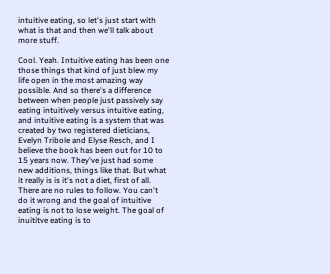intuitive eating, so let's just start with what is that and then we'll talk about more stuff.

Cool. Yeah. Intuitive eating has been one those things that kind of just blew my life open in the most amazing way possible. And so there's a difference between when people just passively say eating intuitively versus intuitive eating, and intuitive eating is a system that was created by two registered dieticians, Evelyn Tribole and Elyse Resch, and I believe the book has been out for 10 to 15 years now. They've just had some new additions, things like that. But what it really is is it's not a diet, first of all. There are no rules to follow. You can't do it wrong and the goal of intuitive eating is not to lose weight. The goal of inuititve eating is to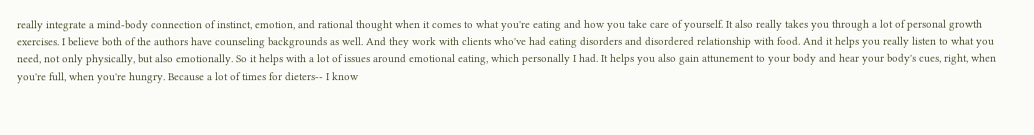really integrate a mind-body connection of instinct, emotion, and rational thought when it comes to what you're eating and how you take care of yourself. It also really takes you through a lot of personal growth exercises. I believe both of the authors have counseling backgrounds as well. And they work with clients who've had eating disorders and disordered relationship with food. And it helps you really listen to what you need, not only physically, but also emotionally. So it helps with a lot of issues around emotional eating, which personally I had. It helps you also gain attunement to your body and hear your body's cues, right, when you're full, when you're hungry. Because a lot of times for dieters-- I know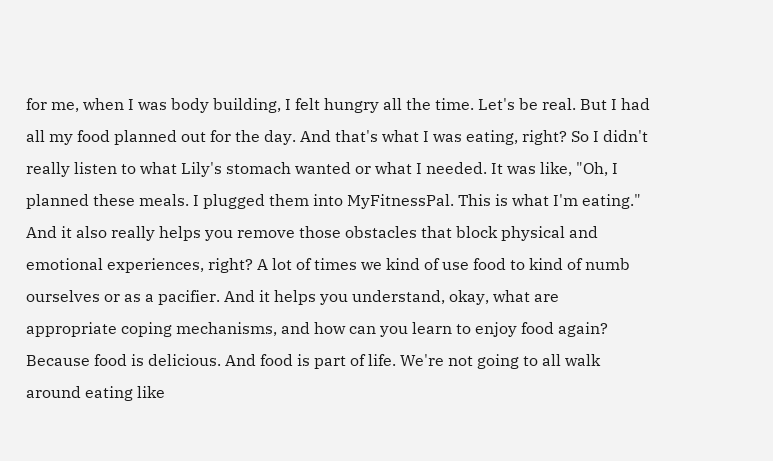for me, when I was body building, I felt hungry all the time. Let's be real. But I had all my food planned out for the day. And that's what I was eating, right? So I didn't really listen to what Lily's stomach wanted or what I needed. It was like, "Oh, I planned these meals. I plugged them into MyFitnessPal. This is what I'm eating." And it also really helps you remove those obstacles that block physical and emotional experiences, right? A lot of times we kind of use food to kind of numb ourselves or as a pacifier. And it helps you understand, okay, what are appropriate coping mechanisms, and how can you learn to enjoy food again? Because food is delicious. And food is part of life. We're not going to all walk around eating like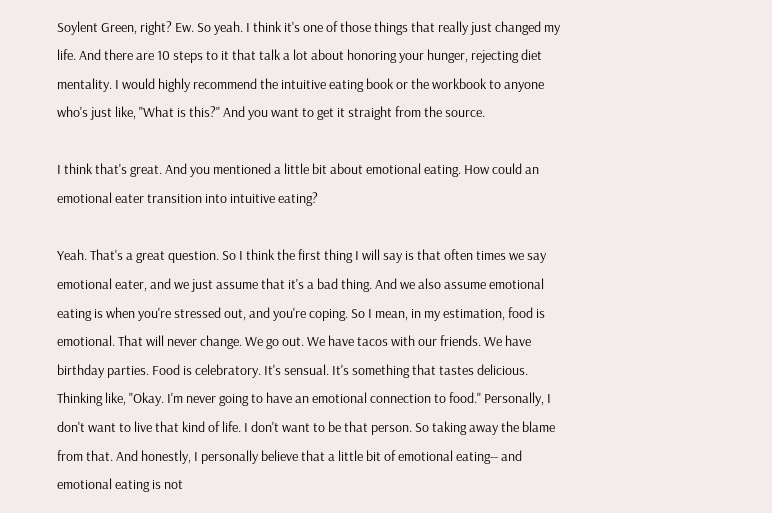Soylent Green, right? Ew. So yeah. I think it's one of those things that really just changed my life. And there are 10 steps to it that talk a lot about honoring your hunger, rejecting diet mentality. I would highly recommend the intuitive eating book or the workbook to anyone who's just like, "What is this?" And you want to get it straight from the source.

I think that's great. And you mentioned a little bit about emotional eating. How could an emotional eater transition into intuitive eating?

Yeah. That's a great question. So I think the first thing I will say is that often times we say emotional eater, and we just assume that it's a bad thing. And we also assume emotional eating is when you're stressed out, and you're coping. So I mean, in my estimation, food is emotional. That will never change. We go out. We have tacos with our friends. We have birthday parties. Food is celebratory. It's sensual. It's something that tastes delicious. Thinking like, "Okay. I'm never going to have an emotional connection to food." Personally, I don't want to live that kind of life. I don't want to be that person. So taking away the blame from that. And honestly, I personally believe that a little bit of emotional eating-- and emotional eating is not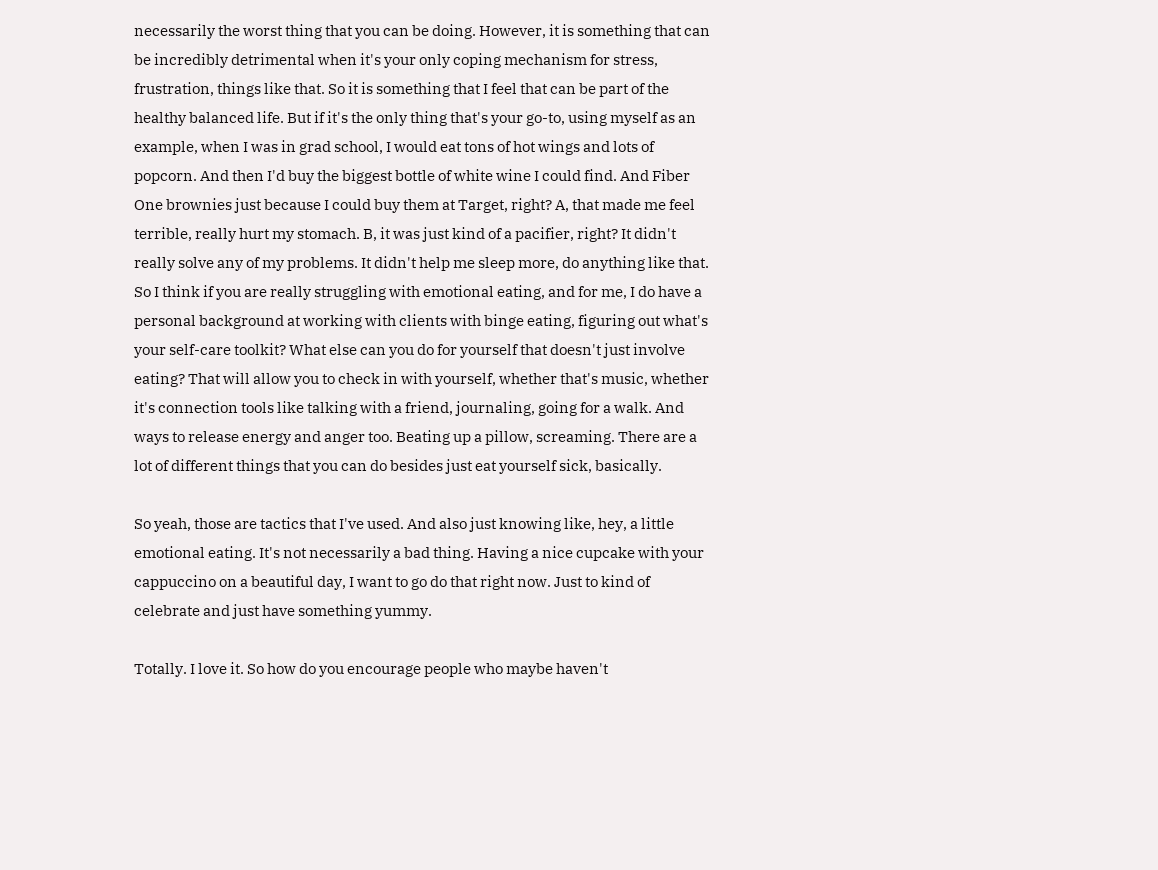necessarily the worst thing that you can be doing. However, it is something that can be incredibly detrimental when it's your only coping mechanism for stress, frustration, things like that. So it is something that I feel that can be part of the healthy balanced life. But if it's the only thing that's your go-to, using myself as an example, when I was in grad school, I would eat tons of hot wings and lots of popcorn. And then I'd buy the biggest bottle of white wine I could find. And Fiber One brownies just because I could buy them at Target, right? A, that made me feel terrible, really hurt my stomach. B, it was just kind of a pacifier, right? It didn't really solve any of my problems. It didn't help me sleep more, do anything like that. So I think if you are really struggling with emotional eating, and for me, I do have a personal background at working with clients with binge eating, figuring out what's your self-care toolkit? What else can you do for yourself that doesn't just involve eating? That will allow you to check in with yourself, whether that's music, whether it's connection tools like talking with a friend, journaling, going for a walk. And ways to release energy and anger too. Beating up a pillow, screaming. There are a lot of different things that you can do besides just eat yourself sick, basically.

So yeah, those are tactics that I've used. And also just knowing like, hey, a little emotional eating. It's not necessarily a bad thing. Having a nice cupcake with your cappuccino on a beautiful day, I want to go do that right now. Just to kind of celebrate and just have something yummy.

Totally. I love it. So how do you encourage people who maybe haven't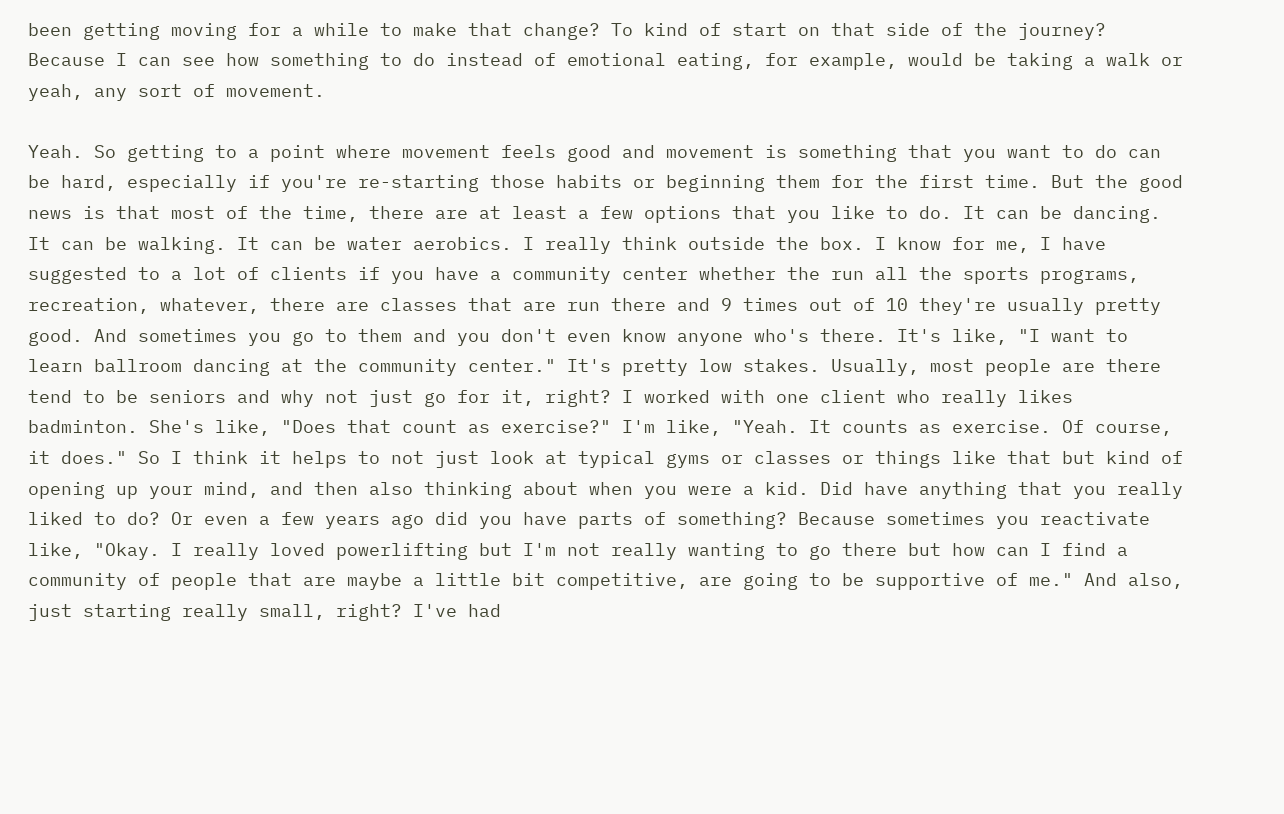been getting moving for a while to make that change? To kind of start on that side of the journey? Because I can see how something to do instead of emotional eating, for example, would be taking a walk or yeah, any sort of movement.

Yeah. So getting to a point where movement feels good and movement is something that you want to do can be hard, especially if you're re-starting those habits or beginning them for the first time. But the good news is that most of the time, there are at least a few options that you like to do. It can be dancing. It can be walking. It can be water aerobics. I really think outside the box. I know for me, I have suggested to a lot of clients if you have a community center whether the run all the sports programs, recreation, whatever, there are classes that are run there and 9 times out of 10 they're usually pretty good. And sometimes you go to them and you don't even know anyone who's there. It's like, "I want to learn ballroom dancing at the community center." It's pretty low stakes. Usually, most people are there tend to be seniors and why not just go for it, right? I worked with one client who really likes badminton. She's like, "Does that count as exercise?" I'm like, "Yeah. It counts as exercise. Of course, it does." So I think it helps to not just look at typical gyms or classes or things like that but kind of opening up your mind, and then also thinking about when you were a kid. Did have anything that you really liked to do? Or even a few years ago did you have parts of something? Because sometimes you reactivate like, "Okay. I really loved powerlifting but I'm not really wanting to go there but how can I find a community of people that are maybe a little bit competitive, are going to be supportive of me." And also, just starting really small, right? I've had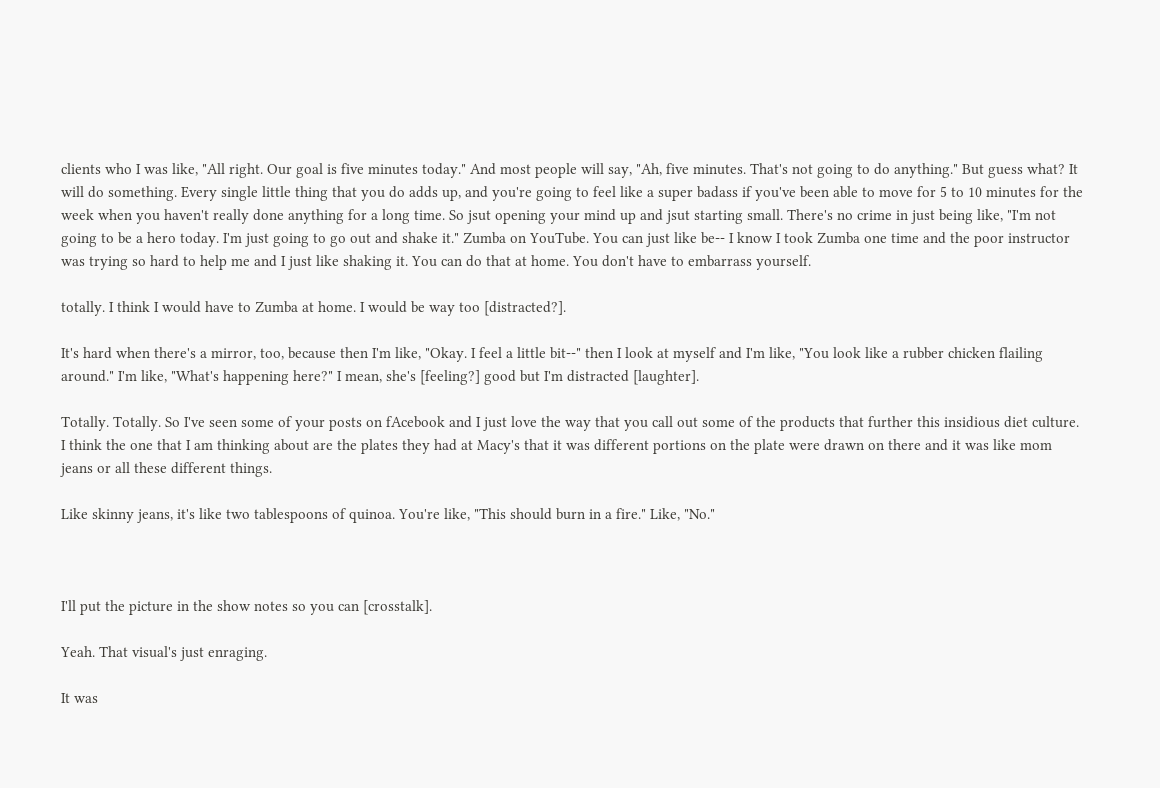clients who I was like, "All right. Our goal is five minutes today." And most people will say, "Ah, five minutes. That's not going to do anything." But guess what? It will do something. Every single little thing that you do adds up, and you're going to feel like a super badass if you've been able to move for 5 to 10 minutes for the week when you haven't really done anything for a long time. So jsut opening your mind up and jsut starting small. There's no crime in just being like, "I'm not going to be a hero today. I'm just going to go out and shake it." Zumba on YouTube. You can just like be-- I know I took Zumba one time and the poor instructor was trying so hard to help me and I just like shaking it. You can do that at home. You don't have to embarrass yourself.

totally. I think I would have to Zumba at home. I would be way too [distracted?].

It's hard when there's a mirror, too, because then I'm like, "Okay. I feel a little bit--" then I look at myself and I'm like, "You look like a rubber chicken flailing around." I'm like, "What's happening here?" I mean, she's [feeling?] good but I'm distracted [laughter].

Totally. Totally. So I've seen some of your posts on fAcebook and I just love the way that you call out some of the products that further this insidious diet culture. I think the one that I am thinking about are the plates they had at Macy's that it was different portions on the plate were drawn on there and it was like mom jeans or all these different things.

Like skinny jeans, it's like two tablespoons of quinoa. You're like, "This should burn in a fire." Like, "No."



I'll put the picture in the show notes so you can [crosstalk].

Yeah. That visual's just enraging.

It was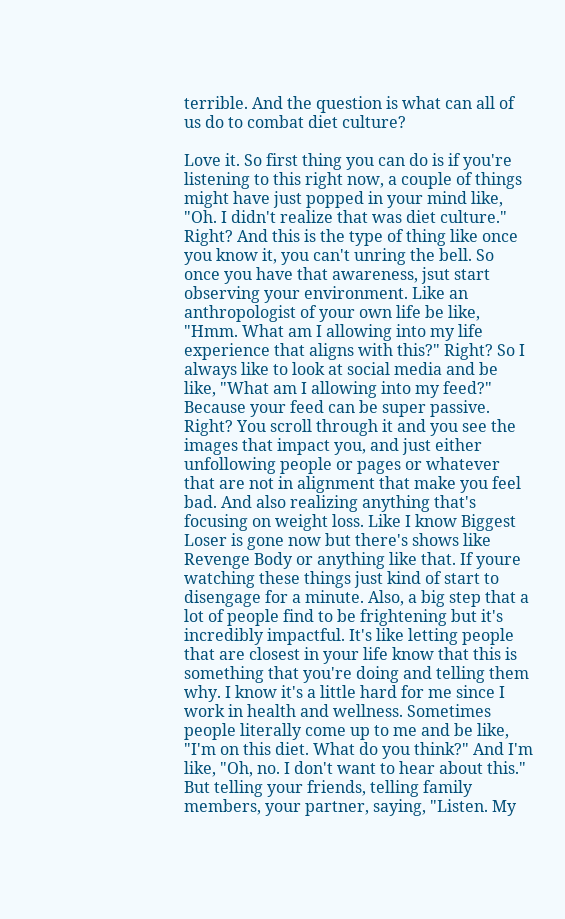terrible. And the question is what can all of us do to combat diet culture?

Love it. So first thing you can do is if you're listening to this right now, a couple of things might have just popped in your mind like, "Oh. I didn't realize that was diet culture." Right? And this is the type of thing like once you know it, you can't unring the bell. So once you have that awareness, jsut start observing your environment. Like an anthropologist of your own life be like, "Hmm. What am I allowing into my life experience that aligns with this?" Right? So I always like to look at social media and be like, "What am I allowing into my feed?" Because your feed can be super passive. Right? You scroll through it and you see the images that impact you, and just either unfollowing people or pages or whatever that are not in alignment that make you feel bad. And also realizing anything that's focusing on weight loss. Like I know Biggest Loser is gone now but there's shows like Revenge Body or anything like that. If youre watching these things just kind of start to disengage for a minute. Also, a big step that a lot of people find to be frightening but it's incredibly impactful. It's like letting people that are closest in your life know that this is something that you're doing and telling them why. I know it's a little hard for me since I work in health and wellness. Sometimes people literally come up to me and be like, "I'm on this diet. What do you think?" And I'm like, "Oh, no. I don't want to hear about this." But telling your friends, telling family members, your partner, saying, "Listen. My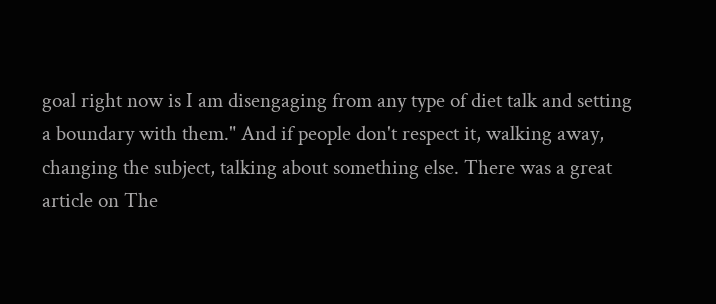goal right now is I am disengaging from any type of diet talk and setting a boundary with them." And if people don't respect it, walking away, changing the subject, talking about something else. There was a great article on The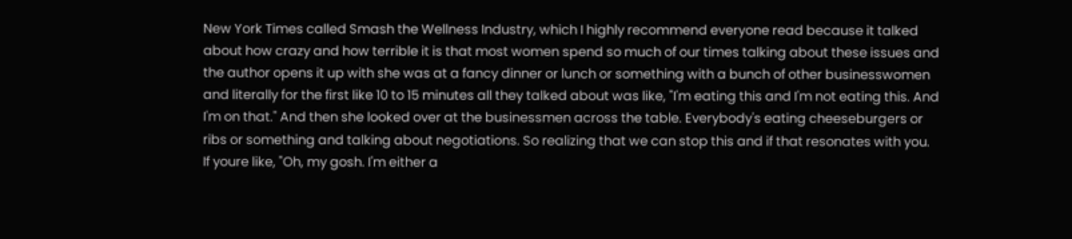New York Times called Smash the Wellness Industry, which I highly recommend everyone read because it talked about how crazy and how terrible it is that most women spend so much of our times talking about these issues and the author opens it up with she was at a fancy dinner or lunch or something with a bunch of other businesswomen and literally for the first like 10 to 15 minutes all they talked about was like, "I'm eating this and I'm not eating this. And I'm on that." And then she looked over at the businessmen across the table. Everybody's eating cheeseburgers or ribs or something and talking about negotiations. So realizing that we can stop this and if that resonates with you. If youre like, "Oh, my gosh. I'm either a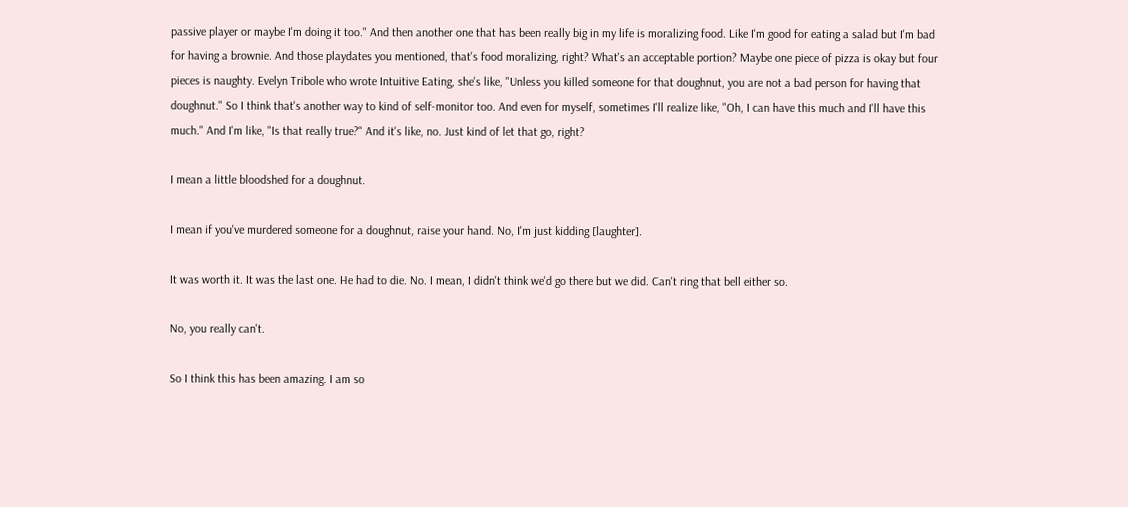passive player or maybe I'm doing it too." And then another one that has been really big in my life is moralizing food. Like I'm good for eating a salad but I'm bad for having a brownie. And those playdates you mentioned, that's food moralizing, right? What's an acceptable portion? Maybe one piece of pizza is okay but four pieces is naughty. Evelyn Tribole who wrote Intuitive Eating, she's like, "Unless you killed someone for that doughnut, you are not a bad person for having that doughnut." So I think that's another way to kind of self-monitor too. And even for myself, sometimes I'll realize like, "Oh, I can have this much and I'll have this much." And I'm like, "Is that really true?" And it's like, no. Just kind of let that go, right?

I mean a little bloodshed for a doughnut.

I mean if you've murdered someone for a doughnut, raise your hand. No, I'm just kidding [laughter].

It was worth it. It was the last one. He had to die. No. I mean, I didn't think we'd go there but we did. Can't ring that bell either so.

No, you really can't.

So I think this has been amazing. I am so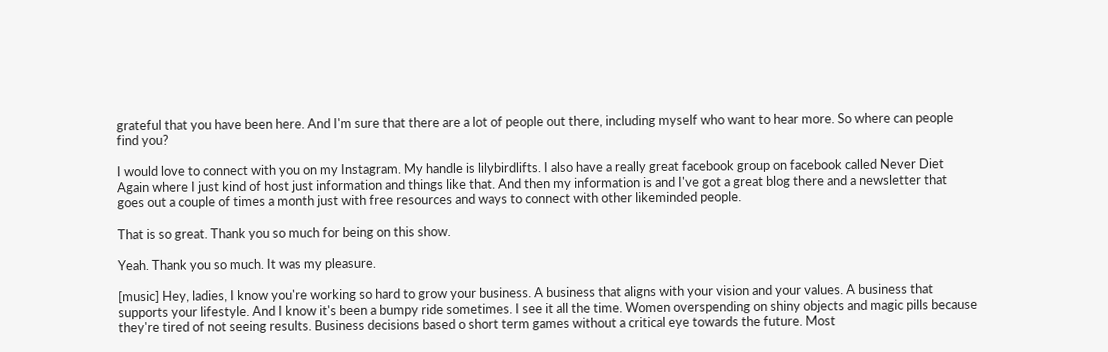grateful that you have been here. And I'm sure that there are a lot of people out there, including myself who want to hear more. So where can people find you?

I would love to connect with you on my Instagram. My handle is lilybirdlifts. I also have a really great facebook group on facebook called Never Diet Again where I just kind of host just information and things like that. And then my information is and I've got a great blog there and a newsletter that goes out a couple of times a month just with free resources and ways to connect with other likeminded people.

That is so great. Thank you so much for being on this show.

Yeah. Thank you so much. It was my pleasure.

[music] Hey, ladies, I know you're working so hard to grow your business. A business that aligns with your vision and your values. A business that supports your lifestyle. And I know it's been a bumpy ride sometimes. I see it all the time. Women overspending on shiny objects and magic pills because they're tired of not seeing results. Business decisions based o short term games without a critical eye towards the future. Most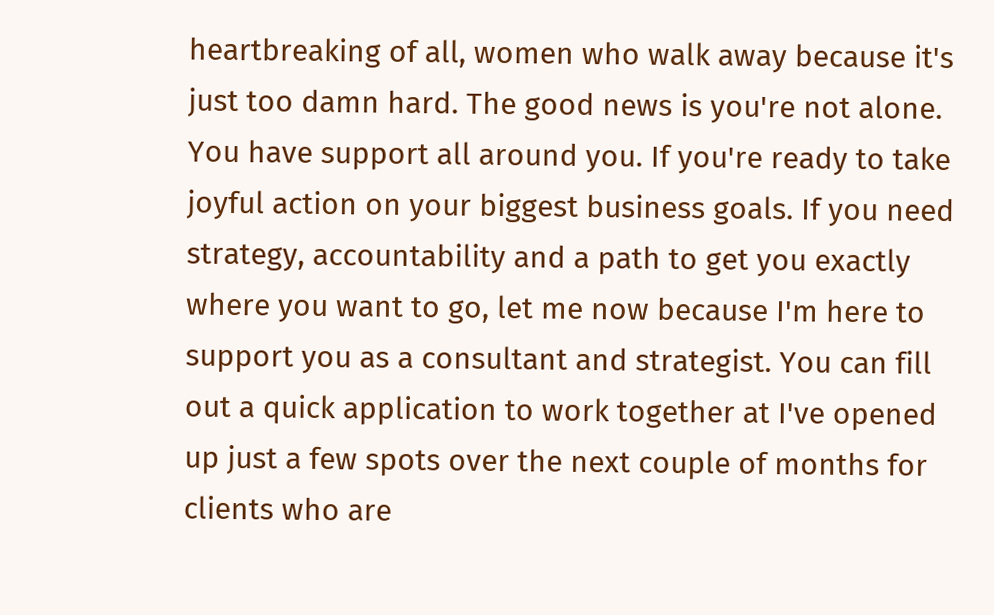heartbreaking of all, women who walk away because it's just too damn hard. The good news is you're not alone. You have support all around you. If you're ready to take joyful action on your biggest business goals. If you need strategy, accountability and a path to get you exactly where you want to go, let me now because I'm here to support you as a consultant and strategist. You can fill out a quick application to work together at I've opened up just a few spots over the next couple of months for clients who are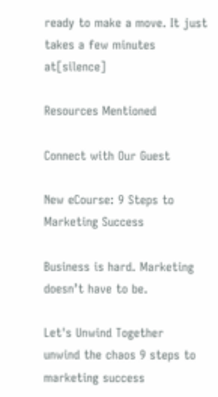ready to make a move. It just takes a few minutes at[silence]

Resources Mentioned

Connect with Our Guest

New eCourse: 9 Steps to Marketing Success

Business is hard. Marketing doesn’t have to be.

Let's Unwind Together
unwind the chaos 9 steps to marketing success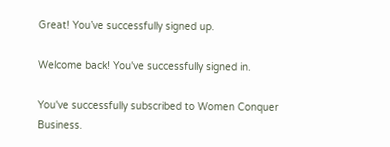Great! You’ve successfully signed up.

Welcome back! You've successfully signed in.

You've successfully subscribed to Women Conquer Business.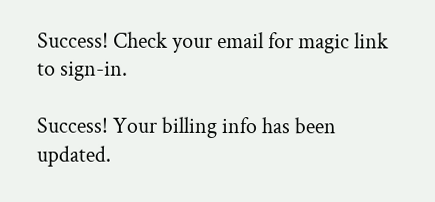Success! Check your email for magic link to sign-in.

Success! Your billing info has been updated.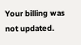Your billing was not updated.